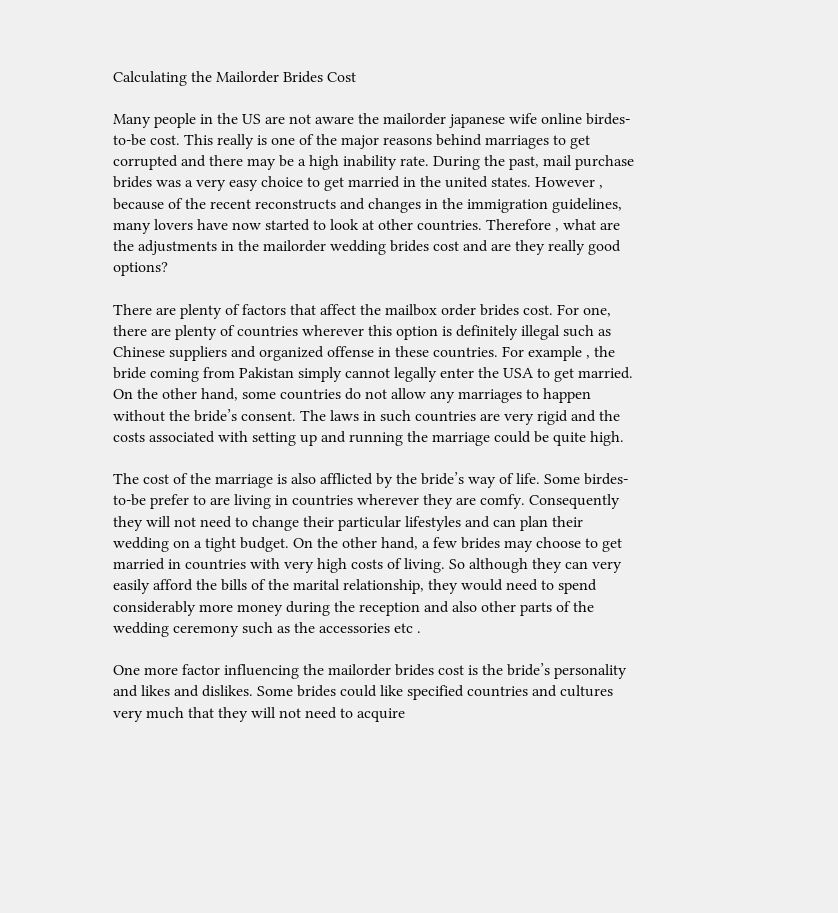Calculating the Mailorder Brides Cost

Many people in the US are not aware the mailorder japanese wife online birdes-to-be cost. This really is one of the major reasons behind marriages to get corrupted and there may be a high inability rate. During the past, mail purchase brides was a very easy choice to get married in the united states. However , because of the recent reconstructs and changes in the immigration guidelines, many lovers have now started to look at other countries. Therefore , what are the adjustments in the mailorder wedding brides cost and are they really good options?

There are plenty of factors that affect the mailbox order brides cost. For one, there are plenty of countries wherever this option is definitely illegal such as Chinese suppliers and organized offense in these countries. For example , the bride coming from Pakistan simply cannot legally enter the USA to get married. On the other hand, some countries do not allow any marriages to happen without the bride’s consent. The laws in such countries are very rigid and the costs associated with setting up and running the marriage could be quite high.

The cost of the marriage is also afflicted by the bride’s way of life. Some birdes-to-be prefer to are living in countries wherever they are comfy. Consequently they will not need to change their particular lifestyles and can plan their wedding on a tight budget. On the other hand, a few brides may choose to get married in countries with very high costs of living. So although they can very easily afford the bills of the marital relationship, they would need to spend considerably more money during the reception and also other parts of the wedding ceremony such as the accessories etc .

One more factor influencing the mailorder brides cost is the bride’s personality and likes and dislikes. Some brides could like specified countries and cultures very much that they will not need to acquire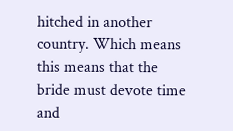hitched in another country. Which means this means that the bride must devote time and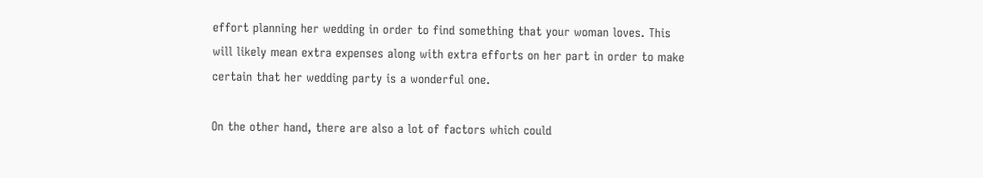effort planning her wedding in order to find something that your woman loves. This will likely mean extra expenses along with extra efforts on her part in order to make certain that her wedding party is a wonderful one.

On the other hand, there are also a lot of factors which could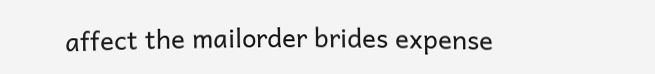affect the mailorder brides expense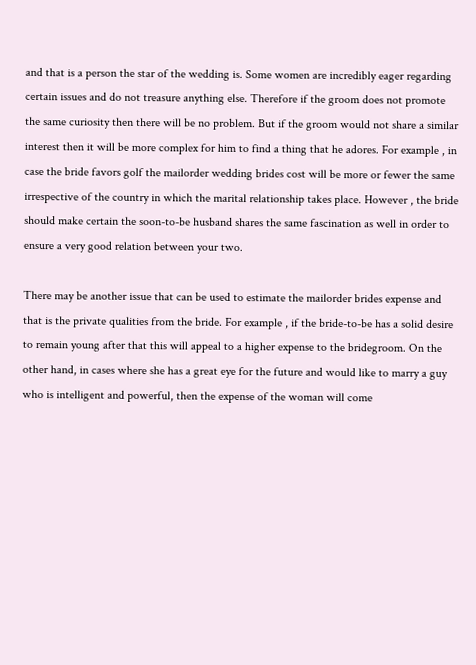and that is a person the star of the wedding is. Some women are incredibly eager regarding certain issues and do not treasure anything else. Therefore if the groom does not promote the same curiosity then there will be no problem. But if the groom would not share a similar interest then it will be more complex for him to find a thing that he adores. For example , in case the bride favors golf the mailorder wedding brides cost will be more or fewer the same irrespective of the country in which the marital relationship takes place. However , the bride should make certain the soon-to-be husband shares the same fascination as well in order to ensure a very good relation between your two.

There may be another issue that can be used to estimate the mailorder brides expense and that is the private qualities from the bride. For example , if the bride-to-be has a solid desire to remain young after that this will appeal to a higher expense to the bridegroom. On the other hand, in cases where she has a great eye for the future and would like to marry a guy who is intelligent and powerful, then the expense of the woman will come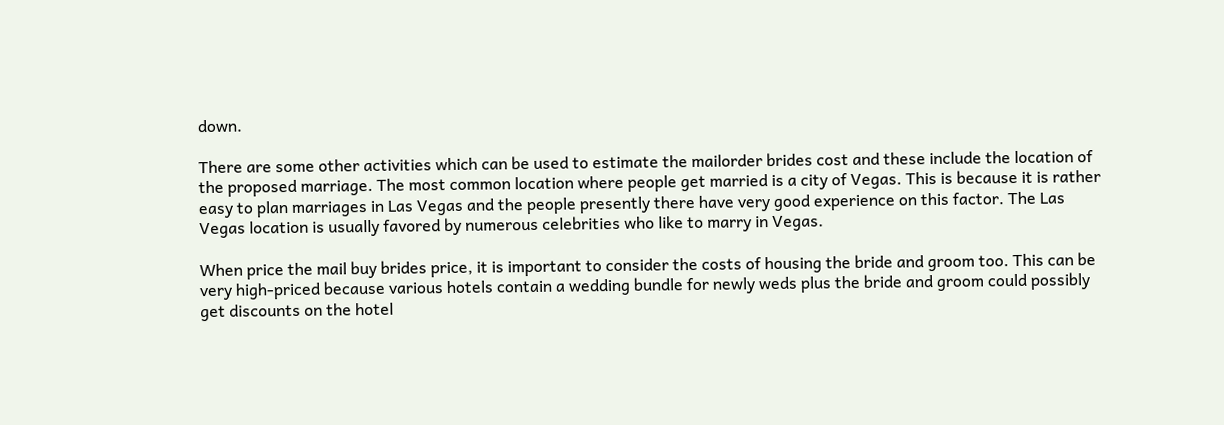down.

There are some other activities which can be used to estimate the mailorder brides cost and these include the location of the proposed marriage. The most common location where people get married is a city of Vegas. This is because it is rather easy to plan marriages in Las Vegas and the people presently there have very good experience on this factor. The Las Vegas location is usually favored by numerous celebrities who like to marry in Vegas.

When price the mail buy brides price, it is important to consider the costs of housing the bride and groom too. This can be very high-priced because various hotels contain a wedding bundle for newly weds plus the bride and groom could possibly get discounts on the hotel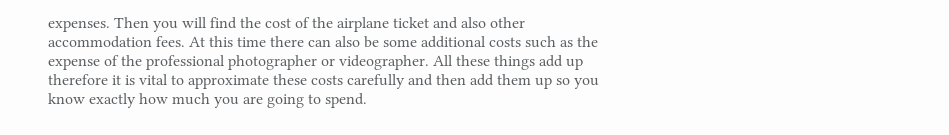expenses. Then you will find the cost of the airplane ticket and also other accommodation fees. At this time there can also be some additional costs such as the expense of the professional photographer or videographer. All these things add up therefore it is vital to approximate these costs carefully and then add them up so you know exactly how much you are going to spend.